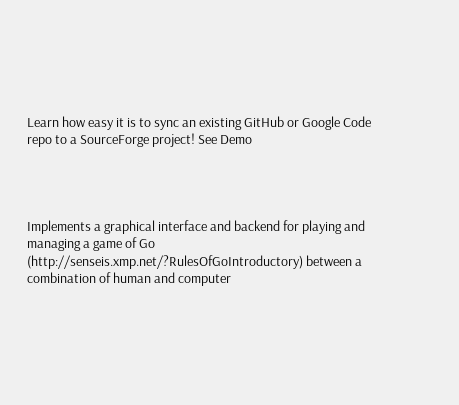Learn how easy it is to sync an existing GitHub or Google Code repo to a SourceForge project! See Demo




Implements a graphical interface and backend for playing and managing a game of Go (http://senseis.xmp.net/?RulesOfGoIntroductory) between a combination of human and computer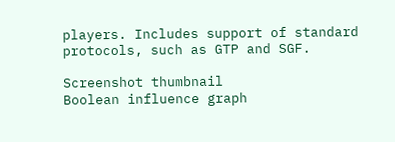players. Includes support of standard protocols, such as GTP and SGF.

Screenshot thumbnail
Boolean influence graph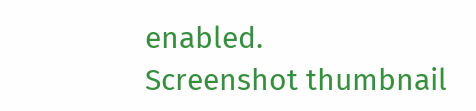enabled.
Screenshot thumbnail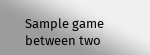Sample game between two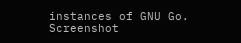instances of GNU Go.
Screenshot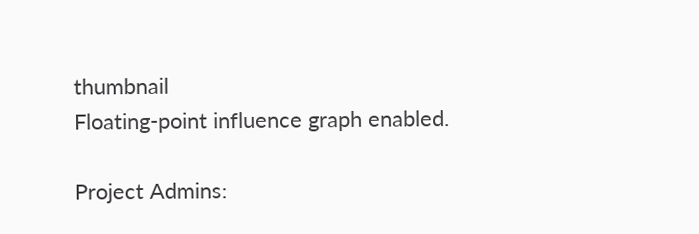thumbnail
Floating-point influence graph enabled.

Project Admins: